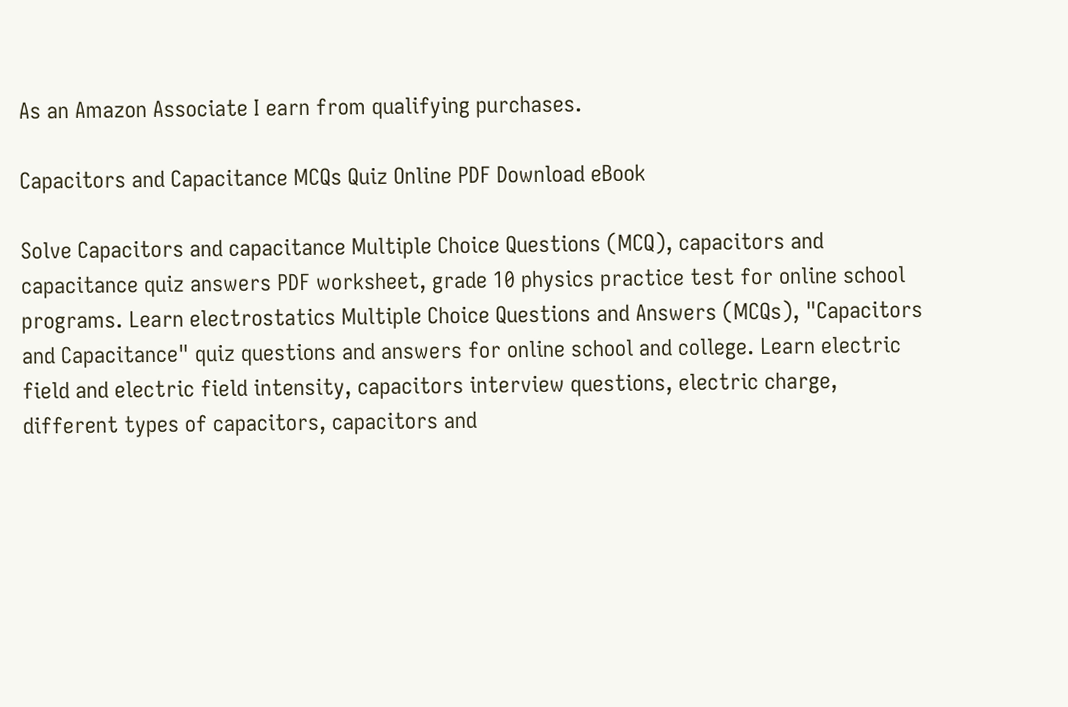As an Amazon Associate I earn from qualifying purchases.

Capacitors and Capacitance MCQs Quiz Online PDF Download eBook

Solve Capacitors and capacitance Multiple Choice Questions (MCQ), capacitors and capacitance quiz answers PDF worksheet, grade 10 physics practice test for online school programs. Learn electrostatics Multiple Choice Questions and Answers (MCQs), "Capacitors and Capacitance" quiz questions and answers for online school and college. Learn electric field and electric field intensity, capacitors interview questions, electric charge, different types of capacitors, capacitors and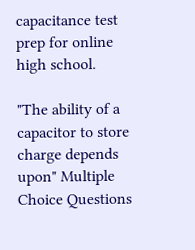capacitance test prep for online high school.

"The ability of a capacitor to store charge depends upon" Multiple Choice Questions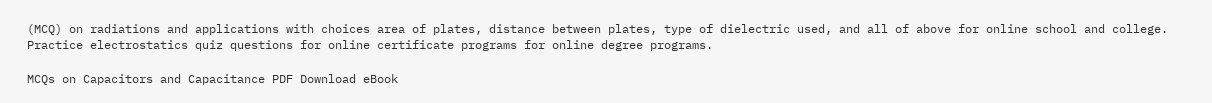(MCQ) on radiations and applications with choices area of plates, distance between plates, type of dielectric used, and all of above for online school and college. Practice electrostatics quiz questions for online certificate programs for online degree programs.

MCQs on Capacitors and Capacitance PDF Download eBook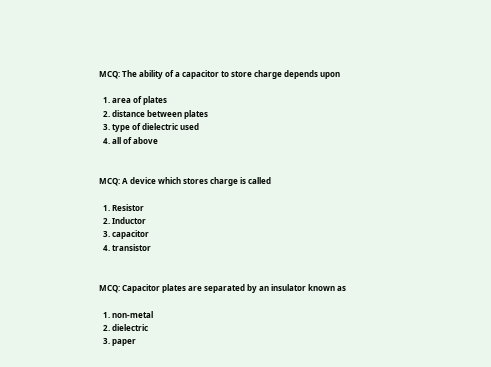MCQ: The ability of a capacitor to store charge depends upon

  1. area of plates
  2. distance between plates
  3. type of dielectric used
  4. all of above


MCQ: A device which stores charge is called

  1. Resistor
  2. Inductor
  3. capacitor
  4. transistor


MCQ: Capacitor plates are separated by an insulator known as

  1. non-metal
  2. dielectric
  3. paper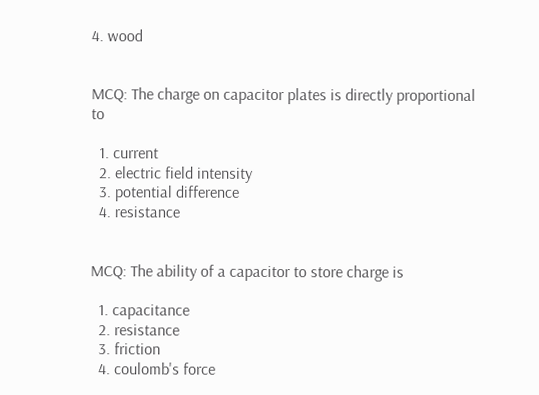4. wood


MCQ: The charge on capacitor plates is directly proportional to

  1. current
  2. electric field intensity
  3. potential difference
  4. resistance


MCQ: The ability of a capacitor to store charge is

  1. capacitance
  2. resistance
  3. friction
  4. coulomb's force